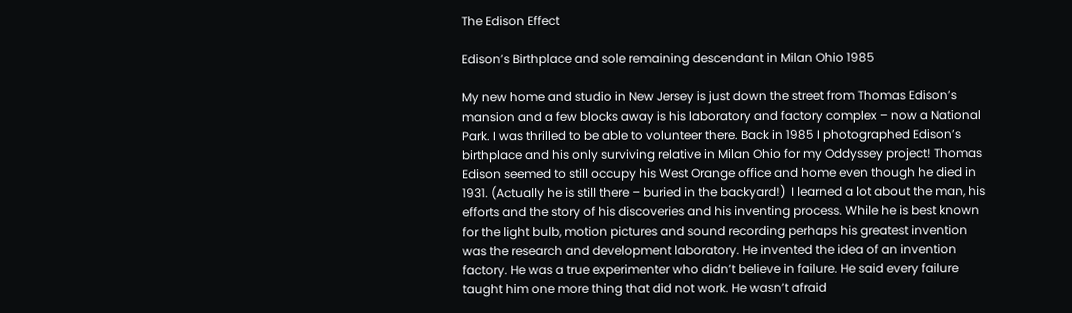The Edison Effect

Edison’s Birthplace and sole remaining descendant in Milan Ohio 1985

My new home and studio in New Jersey is just down the street from Thomas Edison’s mansion and a few blocks away is his laboratory and factory complex – now a National Park. I was thrilled to be able to volunteer there. Back in 1985 I photographed Edison’s birthplace and his only surviving relative in Milan Ohio for my Oddyssey project! Thomas Edison seemed to still occupy his West Orange office and home even though he died in 1931. (Actually he is still there – buried in the backyard!)  I learned a lot about the man, his efforts and the story of his discoveries and his inventing process. While he is best known for the light bulb, motion pictures and sound recording perhaps his greatest invention was the research and development laboratory. He invented the idea of an invention factory. He was a true experimenter who didn’t believe in failure. He said every failure taught him one more thing that did not work. He wasn’t afraid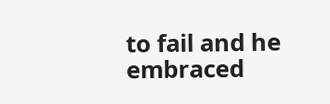to fail and he embraced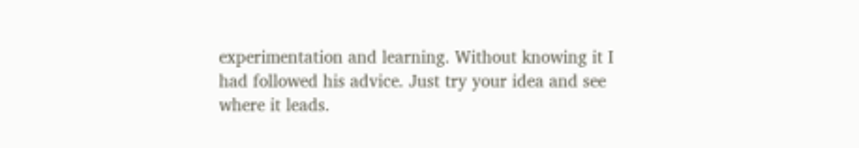experimentation and learning. Without knowing it I had followed his advice. Just try your idea and see where it leads.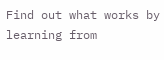Find out what works by learning from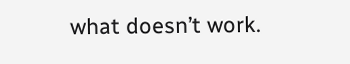what doesn’t work.